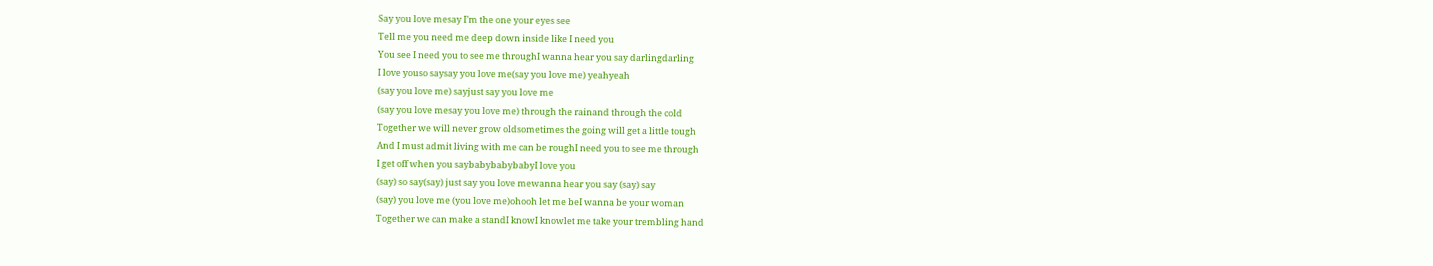Say you love mesay I’m the one your eyes see
Tell me you need me deep down inside like I need you
You see I need you to see me throughI wanna hear you say darlingdarling
I love youso saysay you love me(say you love me) yeahyeah
(say you love me) sayjust say you love me
(say you love mesay you love me) through the rainand through the cold
Together we will never grow oldsometimes the going will get a little tough
And I must admit living with me can be roughI need you to see me through
I get off when you saybabybabybabyI love you
(say) so say(say) just say you love mewanna hear you say (say) say
(say) you love me (you love me)ohooh let me beI wanna be your woman
Together we can make a standI knowI knowlet me take your trembling hand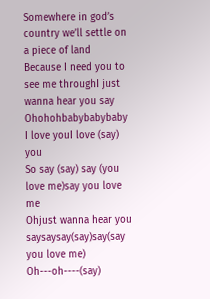Somewhere in god’s country we’ll settle on a piece of land
Because I need you to see me throughI just wanna hear you say
Ohohohbabybabybaby I love youI love (say) you
So say (say) say (you love me)say you love me
Ohjust wanna hear you saysaysay(say)say(say you love me)
Oh---oh----(say)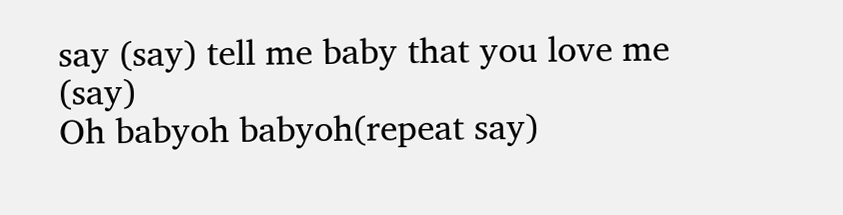say (say) tell me baby that you love me (say)
Oh babyoh babyoh(repeat say)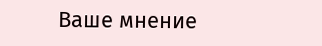Ваше мнение